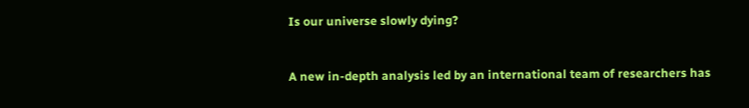Is our universe slowly dying?


A new in-depth analysis led by an international team of researchers has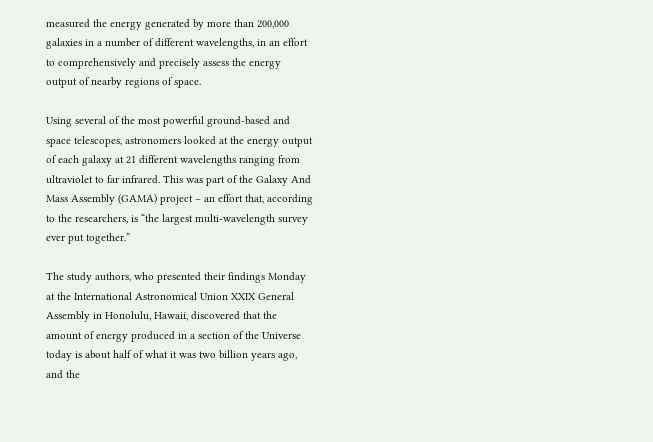measured the energy generated by more than 200,000 galaxies in a number of different wavelengths, in an effort to comprehensively and precisely assess the energy output of nearby regions of space.

Using several of the most powerful ground-based and space telescopes, astronomers looked at the energy output of each galaxy at 21 different wavelengths ranging from ultraviolet to far infrared. This was part of the Galaxy And Mass Assembly (GAMA) project – an effort that, according to the researchers, is “the largest multi-wavelength survey ever put together.”

The study authors, who presented their findings Monday at the International Astronomical Union XXIX General Assembly in Honolulu, Hawaii, discovered that the amount of energy produced in a section of the Universe today is about half of what it was two billion years ago, and the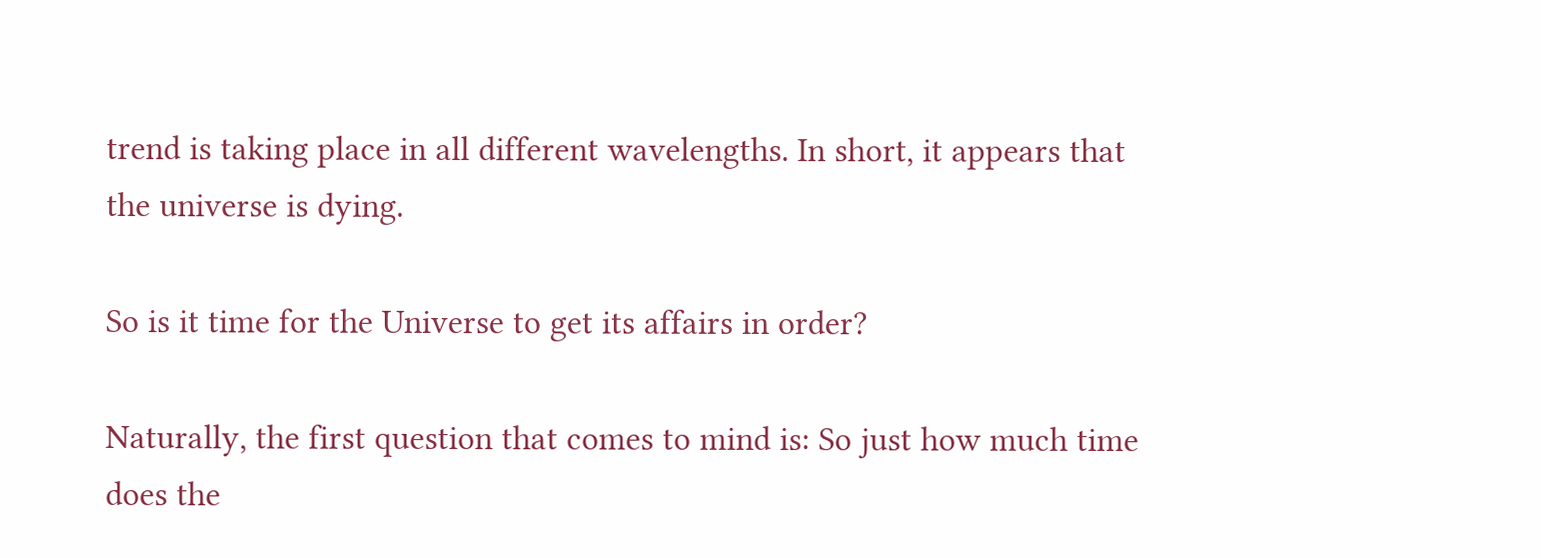trend is taking place in all different wavelengths. In short, it appears that the universe is dying.

So is it time for the Universe to get its affairs in order?

Naturally, the first question that comes to mind is: So just how much time does the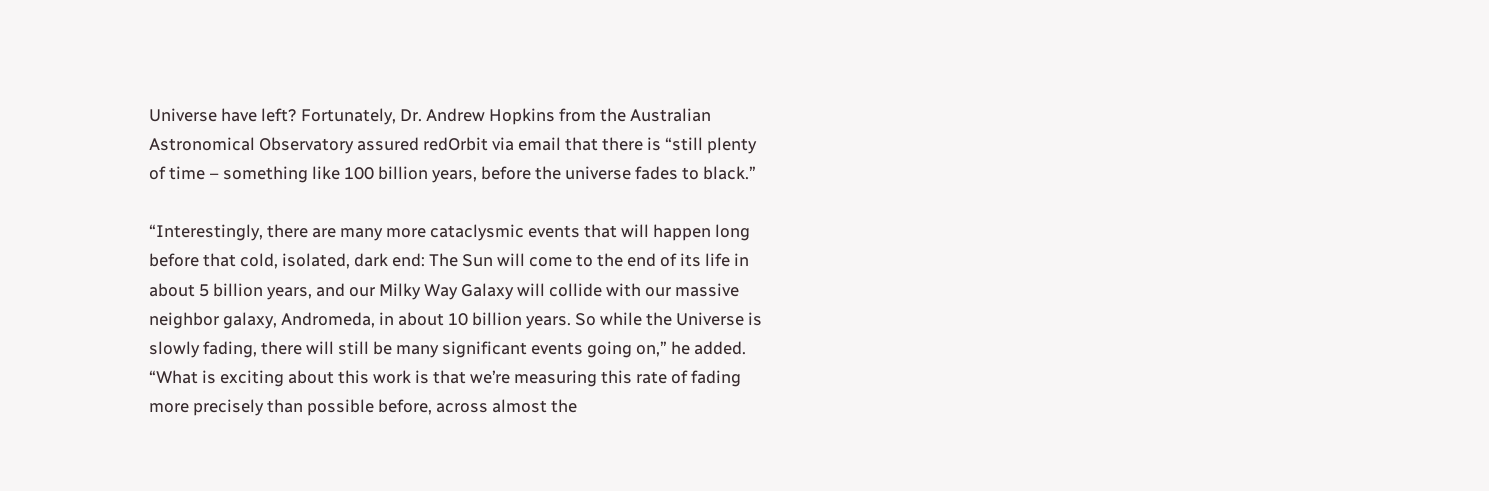Universe have left? Fortunately, Dr. Andrew Hopkins from the Australian Astronomical Observatory assured redOrbit via email that there is “still plenty of time – something like 100 billion years, before the universe fades to black.”

“Interestingly, there are many more cataclysmic events that will happen long before that cold, isolated, dark end: The Sun will come to the end of its life in about 5 billion years, and our Milky Way Galaxy will collide with our massive neighbor galaxy, Andromeda, in about 10 billion years. So while the Universe is slowly fading, there will still be many significant events going on,” he added. “What is exciting about this work is that we’re measuring this rate of fading more precisely than possible before, across almost the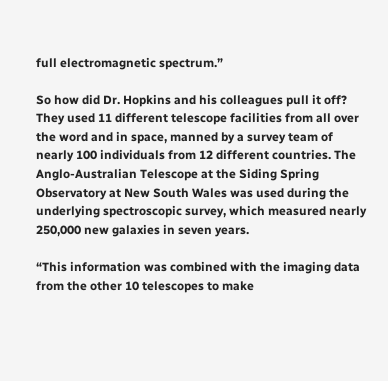full electromagnetic spectrum.”

So how did Dr. Hopkins and his colleagues pull it off? They used 11 different telescope facilities from all over the word and in space, manned by a survey team of nearly 100 individuals from 12 different countries. The Anglo-Australian Telescope at the Siding Spring Observatory at New South Wales was used during the underlying spectroscopic survey, which measured nearly 250,000 new galaxies in seven years.

“This information was combined with the imaging data from the other 10 telescopes to make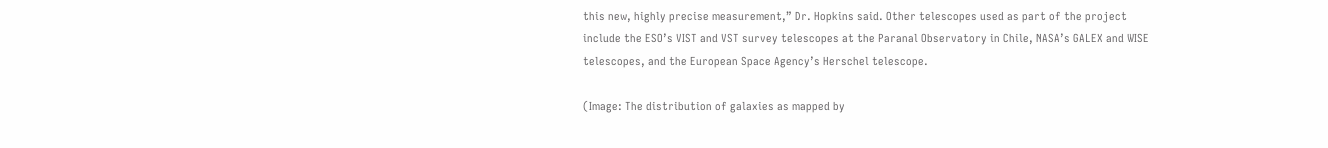this new, highly precise measurement,” Dr. Hopkins said. Other telescopes used as part of the project include the ESO’s VIST and VST survey telescopes at the Paranal Observatory in Chile, NASA’s GALEX and WISE telescopes, and the European Space Agency’s Herschel telescope.

(Image: The distribution of galaxies as mapped by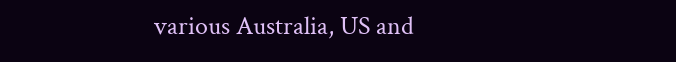various Australia, US and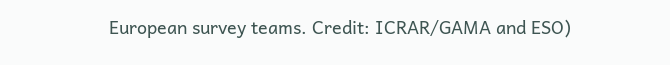European survey teams. Credit: ICRAR/GAMA and ESO)